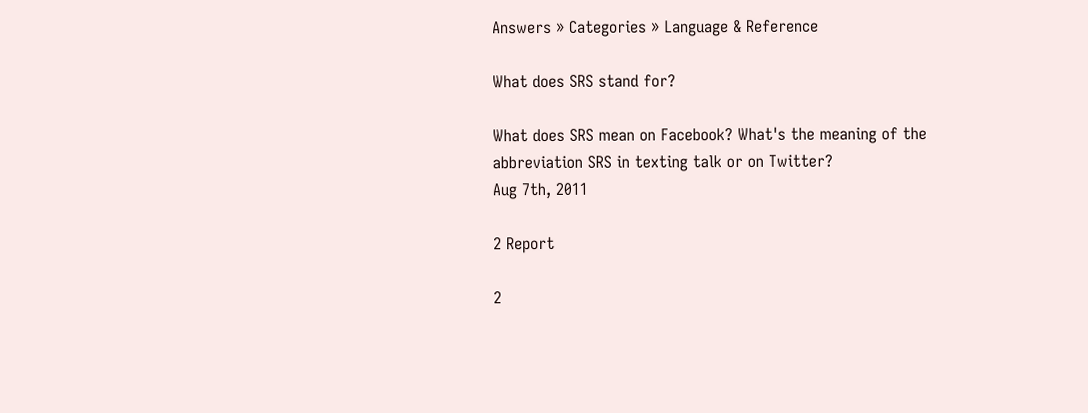Answers » Categories » Language & Reference

What does SRS stand for?

What does SRS mean on Facebook? What's the meaning of the abbreviation SRS in texting talk or on Twitter?
Aug 7th, 2011

2 Report

2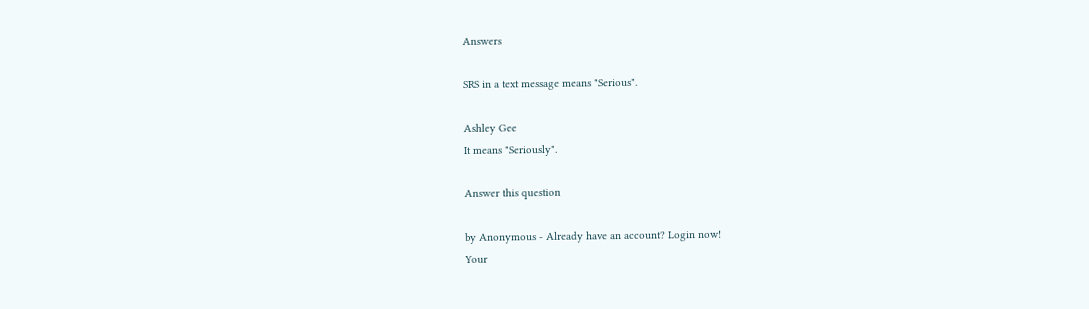Answers

SRS in a text message means "Serious".

Ashley Gee
It means "Seriously".

Answer this question

by Anonymous - Already have an account? Login now!
Your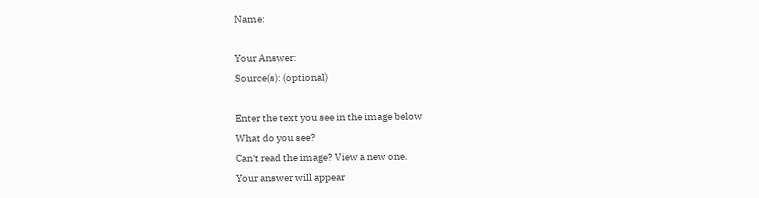Name:

Your Answer:
Source(s): (optional)

Enter the text you see in the image below
What do you see?
Can't read the image? View a new one.
Your answer will appear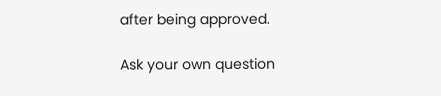after being approved.

Ask your own question